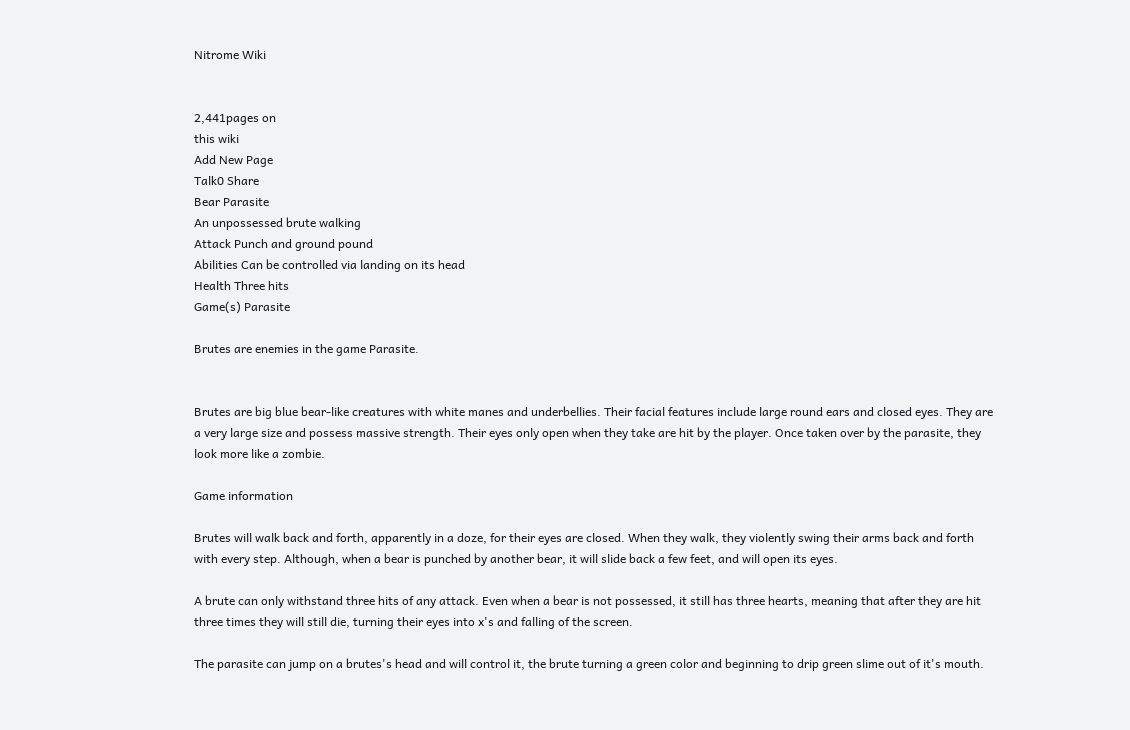Nitrome Wiki


2,441pages on
this wiki
Add New Page
Talk0 Share
Bear Parasite
An unpossessed brute walking
Attack Punch and ground pound
Abilities Can be controlled via landing on its head
Health Three hits
Game(s) Parasite

Brutes are enemies in the game Parasite.


Brutes are big blue bear-like creatures with white manes and underbellies. Their facial features include large round ears and closed eyes. They are a very large size and possess massive strength. Their eyes only open when they take are hit by the player. Once taken over by the parasite, they look more like a zombie.

Game information

Brutes will walk back and forth, apparently in a doze, for their eyes are closed. When they walk, they violently swing their arms back and forth with every step. Although, when a bear is punched by another bear, it will slide back a few feet, and will open its eyes.

A brute can only withstand three hits of any attack. Even when a bear is not possessed, it still has three hearts, meaning that after they are hit three times they will still die, turning their eyes into x's and falling of the screen.

The parasite can jump on a brutes's head and will control it, the brute turning a green color and beginning to drip green slime out of it's mouth.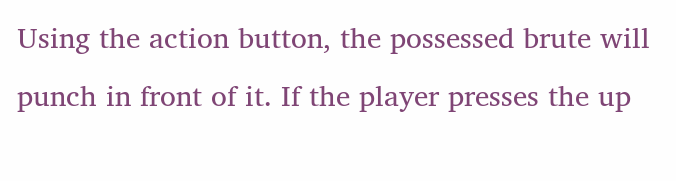Using the action button, the possessed brute will punch in front of it. If the player presses the up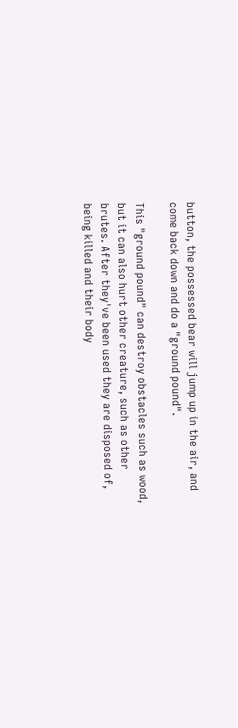button, the possessed bear will jump up in the air, and come back down and do a "ground pound".

This "ground pound" can destroy obstacles such as wood, but it can also hurt other creature, such as other brutes. After they've been used they are disposed of, being killed and their body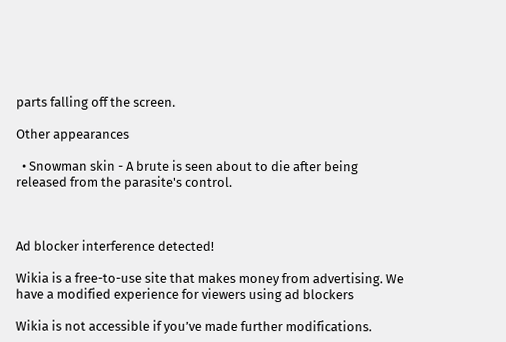parts falling off the screen.

Other appearances

  • Snowman skin - A brute is seen about to die after being released from the parasite's control.



Ad blocker interference detected!

Wikia is a free-to-use site that makes money from advertising. We have a modified experience for viewers using ad blockers

Wikia is not accessible if you’ve made further modifications.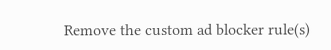Remove the custom ad blocker rule(s)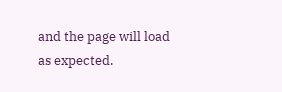and the page will load as expected.